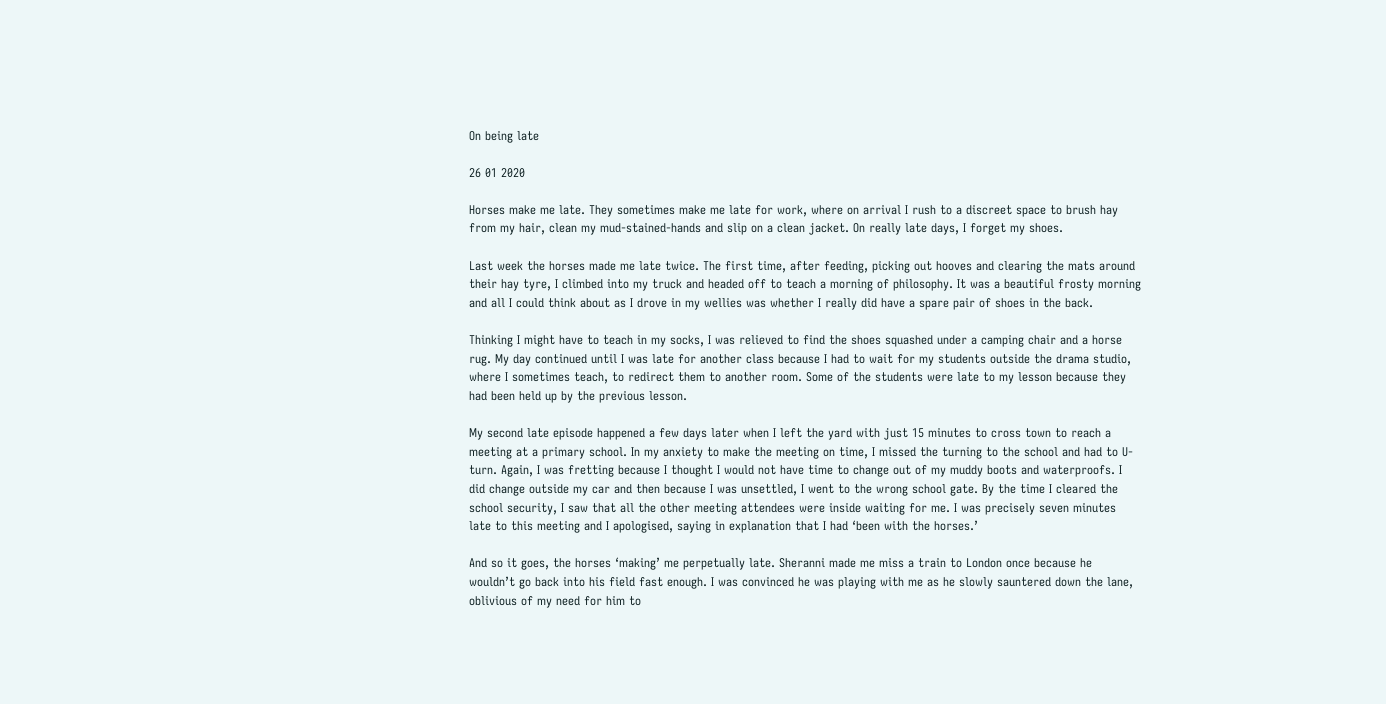On being late

26 01 2020

Horses make me late. They sometimes make me late for work, where on arrival I rush to a discreet space to brush hay from my hair, clean my mud-stained-hands and slip on a clean jacket. On really late days, I forget my shoes.

Last week the horses made me late twice. The first time, after feeding, picking out hooves and clearing the mats around their hay tyre, I climbed into my truck and headed off to teach a morning of philosophy. It was a beautiful frosty morning and all I could think about as I drove in my wellies was whether I really did have a spare pair of shoes in the back.

Thinking I might have to teach in my socks, I was relieved to find the shoes squashed under a camping chair and a horse rug. My day continued until I was late for another class because I had to wait for my students outside the drama studio, where I sometimes teach, to redirect them to another room. Some of the students were late to my lesson because they had been held up by the previous lesson.

My second late episode happened a few days later when I left the yard with just 15 minutes to cross town to reach a meeting at a primary school. In my anxiety to make the meeting on time, I missed the turning to the school and had to U-turn. Again, I was fretting because I thought I would not have time to change out of my muddy boots and waterproofs. I did change outside my car and then because I was unsettled, I went to the wrong school gate. By the time I cleared the school security, I saw that all the other meeting attendees were inside waiting for me. I was precisely seven minutes late to this meeting and I apologised, saying in explanation that I had ‘been with the horses.’

And so it goes, the horses ‘making’ me perpetually late. Sheranni made me miss a train to London once because he wouldn’t go back into his field fast enough. I was convinced he was playing with me as he slowly sauntered down the lane, oblivious of my need for him to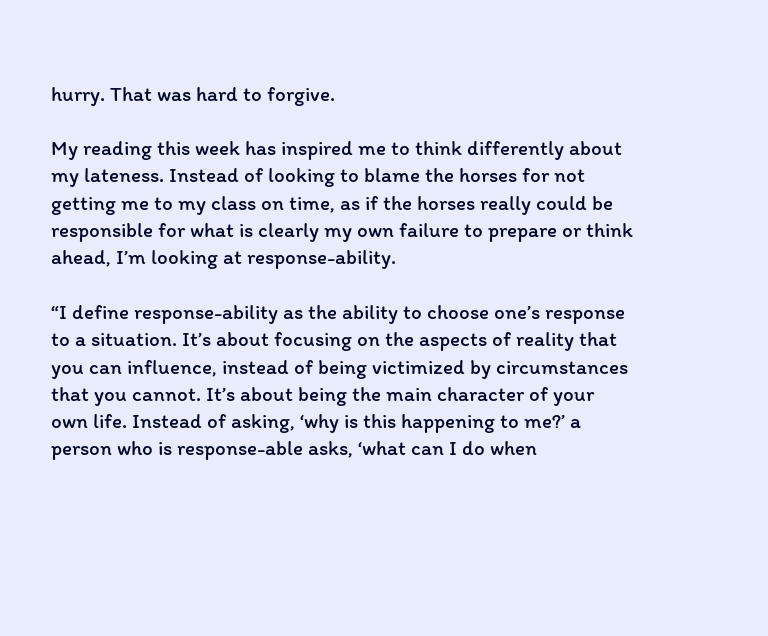hurry. That was hard to forgive.

My reading this week has inspired me to think differently about my lateness. Instead of looking to blame the horses for not getting me to my class on time, as if the horses really could be responsible for what is clearly my own failure to prepare or think ahead, I’m looking at response-ability.

“I define response-ability as the ability to choose one’s response to a situation. It’s about focusing on the aspects of reality that you can influence, instead of being victimized by circumstances that you cannot. It’s about being the main character of your own life. Instead of asking, ‘why is this happening to me?’ a person who is response-able asks, ‘what can I do when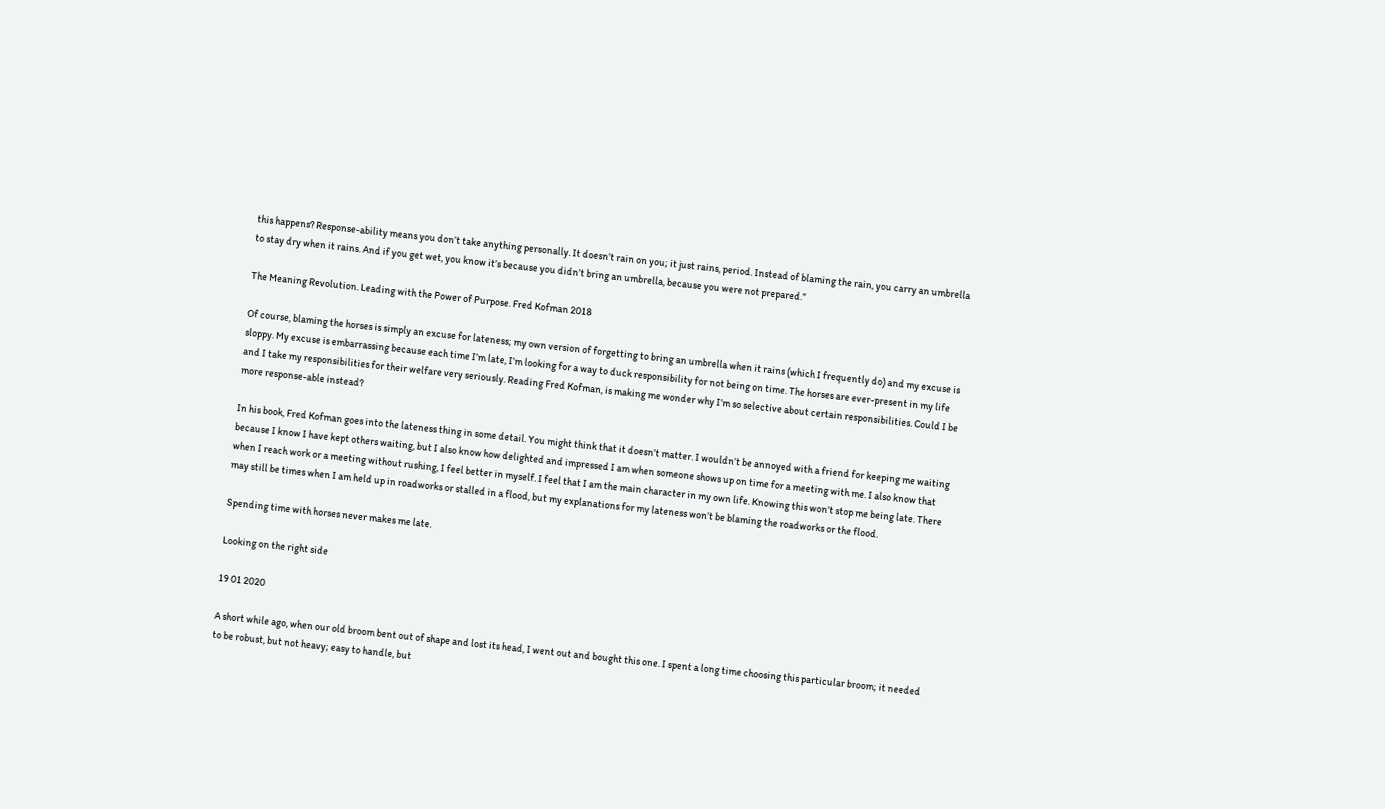this happens? Response-ability means you don’t take anything personally. It doesn’t rain on you; it just rains, period. Instead of blaming the rain, you carry an umbrella to stay dry when it rains. And if you get wet, you know it’s because you didn’t bring an umbrella, because you were not prepared.”

The Meaning Revolution. Leading with the Power of Purpose. Fred Kofman 2018

Of course, blaming the horses is simply an excuse for lateness; my own version of forgetting to bring an umbrella when it rains (which I frequently do) and my excuse is sloppy. My excuse is embarrassing because each time I’m late, I’m looking for a way to duck responsibility for not being on time. The horses are ever-present in my life and I take my responsibilities for their welfare very seriously. Reading Fred Kofman, is making me wonder why I’m so selective about certain responsibilities. Could I be more response-able instead?

In his book, Fred Kofman goes into the lateness thing in some detail. You might think that it doesn’t matter. I wouldn’t be annoyed with a friend for keeping me waiting because I know I have kept others waiting, but I also know how delighted and impressed I am when someone shows up on time for a meeting with me. I also know that when I reach work or a meeting without rushing, I feel better in myself. I feel that I am the main character in my own life. Knowing this won’t stop me being late. There may still be times when I am held up in roadworks or stalled in a flood, but my explanations for my lateness won’t be blaming the roadworks or the flood.

Spending time with horses never makes me late.

Looking on the right side

19 01 2020

A short while ago, when our old broom bent out of shape and lost its head, I went out and bought this one. I spent a long time choosing this particular broom; it needed to be robust, but not heavy; easy to handle, but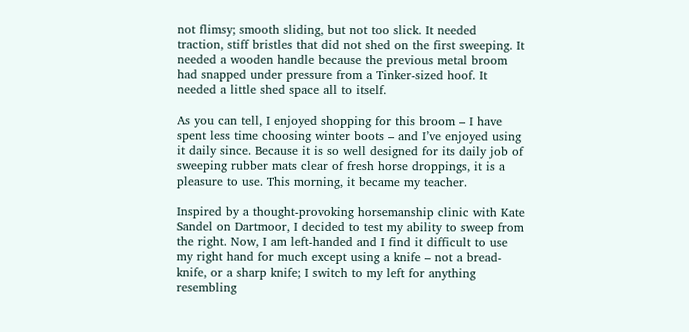not flimsy; smooth sliding, but not too slick. It needed traction, stiff bristles that did not shed on the first sweeping. It needed a wooden handle because the previous metal broom had snapped under pressure from a Tinker-sized hoof. It needed a little shed space all to itself.

As you can tell, I enjoyed shopping for this broom – I have spent less time choosing winter boots – and I’ve enjoyed using it daily since. Because it is so well designed for its daily job of sweeping rubber mats clear of fresh horse droppings, it is a pleasure to use. This morning, it became my teacher.

Inspired by a thought-provoking horsemanship clinic with Kate Sandel on Dartmoor, I decided to test my ability to sweep from the right. Now, I am left-handed and I find it difficult to use my right hand for much except using a knife – not a bread-knife, or a sharp knife; I switch to my left for anything resembling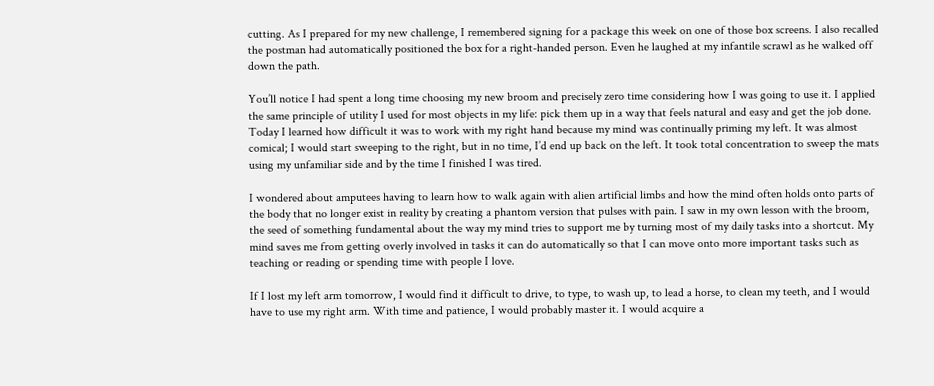cutting. As I prepared for my new challenge, I remembered signing for a package this week on one of those box screens. I also recalled the postman had automatically positioned the box for a right-handed person. Even he laughed at my infantile scrawl as he walked off down the path.

You’ll notice I had spent a long time choosing my new broom and precisely zero time considering how I was going to use it. I applied the same principle of utility I used for most objects in my life: pick them up in a way that feels natural and easy and get the job done. Today I learned how difficult it was to work with my right hand because my mind was continually priming my left. It was almost comical; I would start sweeping to the right, but in no time, I’d end up back on the left. It took total concentration to sweep the mats using my unfamiliar side and by the time I finished I was tired.

I wondered about amputees having to learn how to walk again with alien artificial limbs and how the mind often holds onto parts of the body that no longer exist in reality by creating a phantom version that pulses with pain. I saw in my own lesson with the broom, the seed of something fundamental about the way my mind tries to support me by turning most of my daily tasks into a shortcut. My mind saves me from getting overly involved in tasks it can do automatically so that I can move onto more important tasks such as teaching or reading or spending time with people I love.

If I lost my left arm tomorrow, I would find it difficult to drive, to type, to wash up, to lead a horse, to clean my teeth, and I would have to use my right arm. With time and patience, I would probably master it. I would acquire a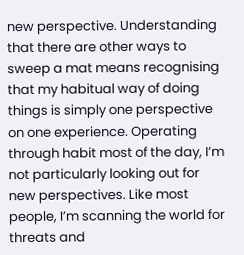new perspective. Understanding that there are other ways to sweep a mat means recognising that my habitual way of doing things is simply one perspective on one experience. Operating through habit most of the day, I’m not particularly looking out for new perspectives. Like most people, I’m scanning the world for threats and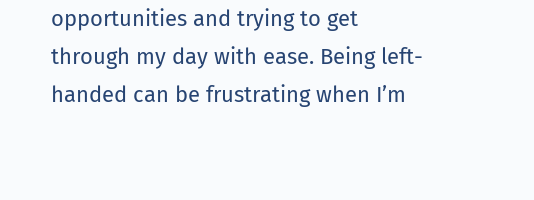opportunities and trying to get through my day with ease. Being left-handed can be frustrating when I’m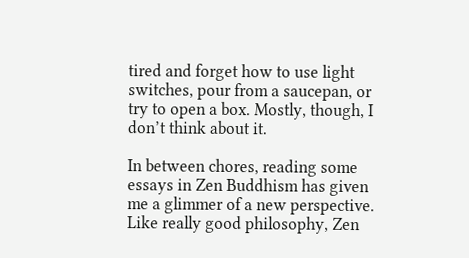tired and forget how to use light switches, pour from a saucepan, or try to open a box. Mostly, though, I don’t think about it.

In between chores, reading some essays in Zen Buddhism has given me a glimmer of a new perspective. Like really good philosophy, Zen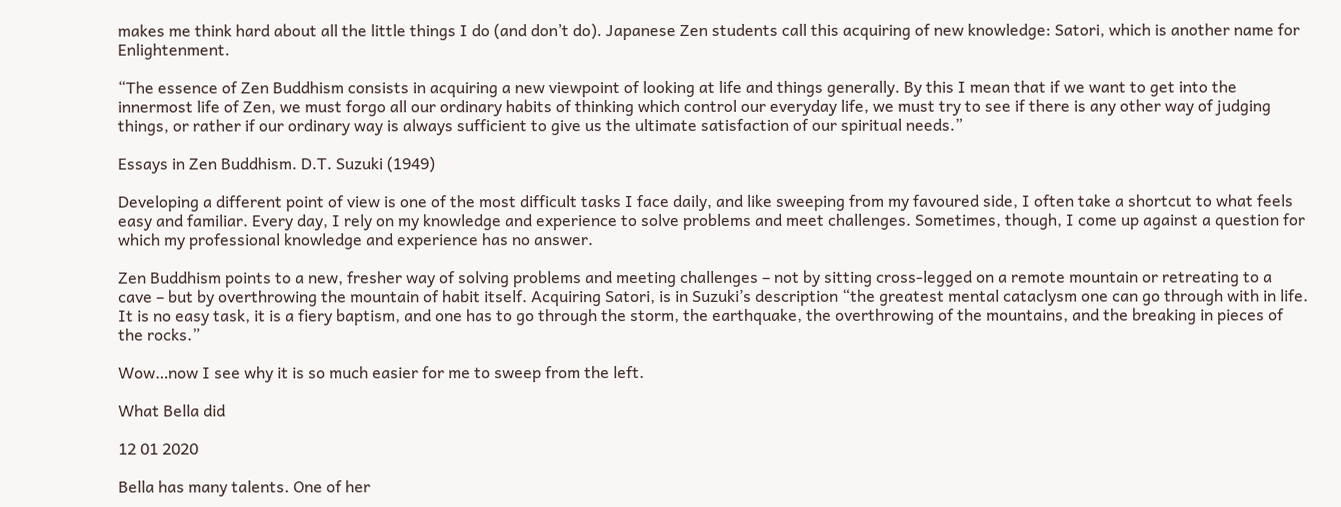makes me think hard about all the little things I do (and don’t do). Japanese Zen students call this acquiring of new knowledge: Satori, which is another name for Enlightenment.

“The essence of Zen Buddhism consists in acquiring a new viewpoint of looking at life and things generally. By this I mean that if we want to get into the innermost life of Zen, we must forgo all our ordinary habits of thinking which control our everyday life, we must try to see if there is any other way of judging things, or rather if our ordinary way is always sufficient to give us the ultimate satisfaction of our spiritual needs.”

Essays in Zen Buddhism. D.T. Suzuki (1949)

Developing a different point of view is one of the most difficult tasks I face daily, and like sweeping from my favoured side, I often take a shortcut to what feels easy and familiar. Every day, I rely on my knowledge and experience to solve problems and meet challenges. Sometimes, though, I come up against a question for which my professional knowledge and experience has no answer.

Zen Buddhism points to a new, fresher way of solving problems and meeting challenges – not by sitting cross-legged on a remote mountain or retreating to a cave – but by overthrowing the mountain of habit itself. Acquiring Satori, is in Suzuki’s description “the greatest mental cataclysm one can go through with in life. It is no easy task, it is a fiery baptism, and one has to go through the storm, the earthquake, the overthrowing of the mountains, and the breaking in pieces of the rocks.”

Wow…now I see why it is so much easier for me to sweep from the left.

What Bella did

12 01 2020

Bella has many talents. One of her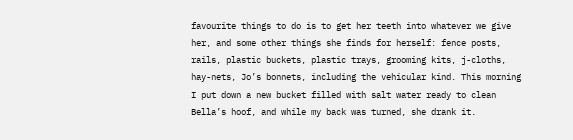favourite things to do is to get her teeth into whatever we give her, and some other things she finds for herself: fence posts, rails, plastic buckets, plastic trays, grooming kits, j-cloths, hay-nets, Jo’s bonnets, including the vehicular kind. This morning I put down a new bucket filled with salt water ready to clean Bella’s hoof, and while my back was turned, she drank it.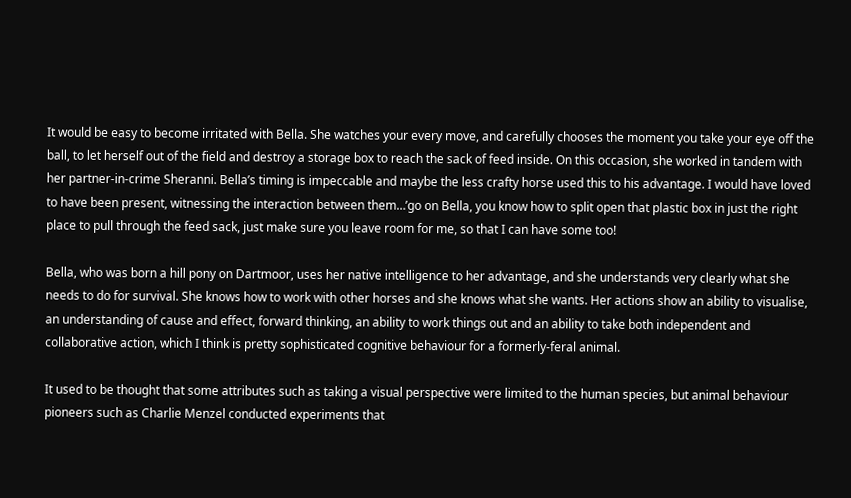It would be easy to become irritated with Bella. She watches your every move, and carefully chooses the moment you take your eye off the ball, to let herself out of the field and destroy a storage box to reach the sack of feed inside. On this occasion, she worked in tandem with her partner-in-crime Sheranni. Bella’s timing is impeccable and maybe the less crafty horse used this to his advantage. I would have loved to have been present, witnessing the interaction between them…’go on Bella, you know how to split open that plastic box in just the right place to pull through the feed sack, just make sure you leave room for me, so that I can have some too!

Bella, who was born a hill pony on Dartmoor, uses her native intelligence to her advantage, and she understands very clearly what she needs to do for survival. She knows how to work with other horses and she knows what she wants. Her actions show an ability to visualise, an understanding of cause and effect, forward thinking, an ability to work things out and an ability to take both independent and collaborative action, which I think is pretty sophisticated cognitive behaviour for a formerly-feral animal.

It used to be thought that some attributes such as taking a visual perspective were limited to the human species, but animal behaviour pioneers such as Charlie Menzel conducted experiments that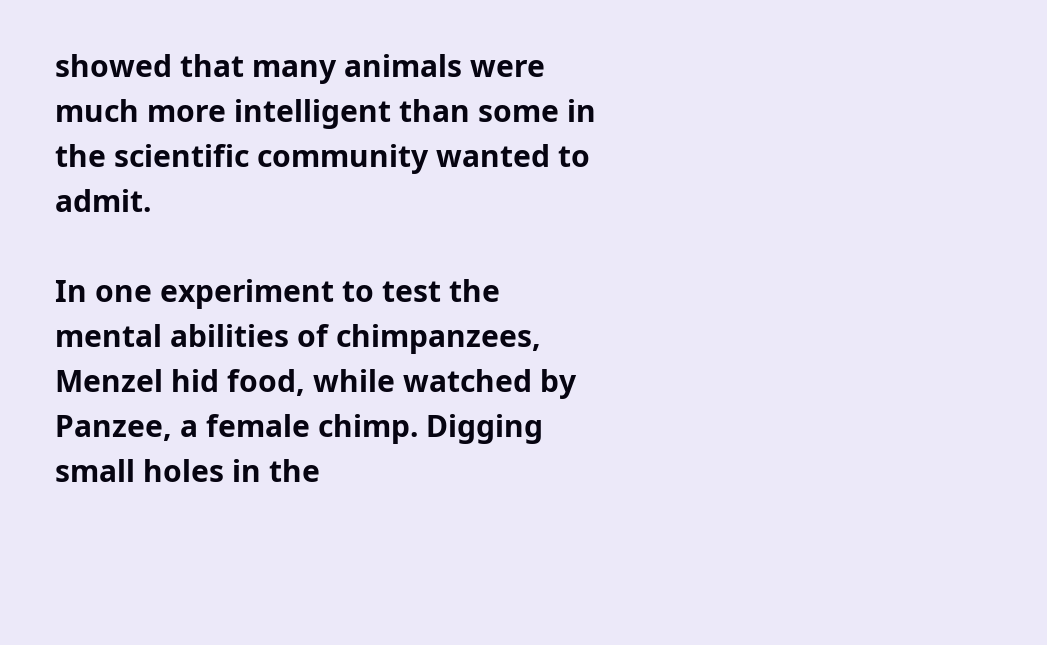showed that many animals were much more intelligent than some in the scientific community wanted to admit.

In one experiment to test the mental abilities of chimpanzees, Menzel hid food, while watched by Panzee, a female chimp. Digging small holes in the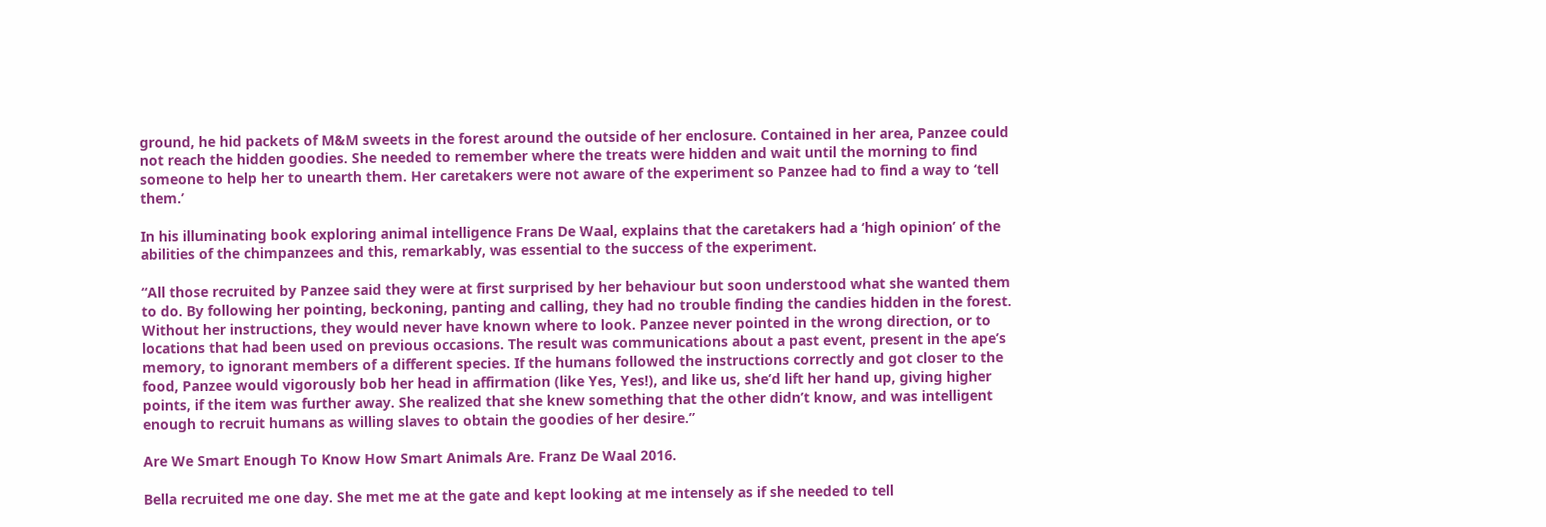ground, he hid packets of M&M sweets in the forest around the outside of her enclosure. Contained in her area, Panzee could not reach the hidden goodies. She needed to remember where the treats were hidden and wait until the morning to find someone to help her to unearth them. Her caretakers were not aware of the experiment so Panzee had to find a way to ‘tell them.’

In his illuminating book exploring animal intelligence Frans De Waal, explains that the caretakers had a ‘high opinion’ of the abilities of the chimpanzees and this, remarkably, was essential to the success of the experiment.

“All those recruited by Panzee said they were at first surprised by her behaviour but soon understood what she wanted them to do. By following her pointing, beckoning, panting and calling, they had no trouble finding the candies hidden in the forest. Without her instructions, they would never have known where to look. Panzee never pointed in the wrong direction, or to locations that had been used on previous occasions. The result was communications about a past event, present in the ape’s memory, to ignorant members of a different species. If the humans followed the instructions correctly and got closer to the food, Panzee would vigorously bob her head in affirmation (like Yes, Yes!), and like us, she’d lift her hand up, giving higher points, if the item was further away. She realized that she knew something that the other didn’t know, and was intelligent enough to recruit humans as willing slaves to obtain the goodies of her desire.”

Are We Smart Enough To Know How Smart Animals Are. Franz De Waal 2016.

Bella recruited me one day. She met me at the gate and kept looking at me intensely as if she needed to tell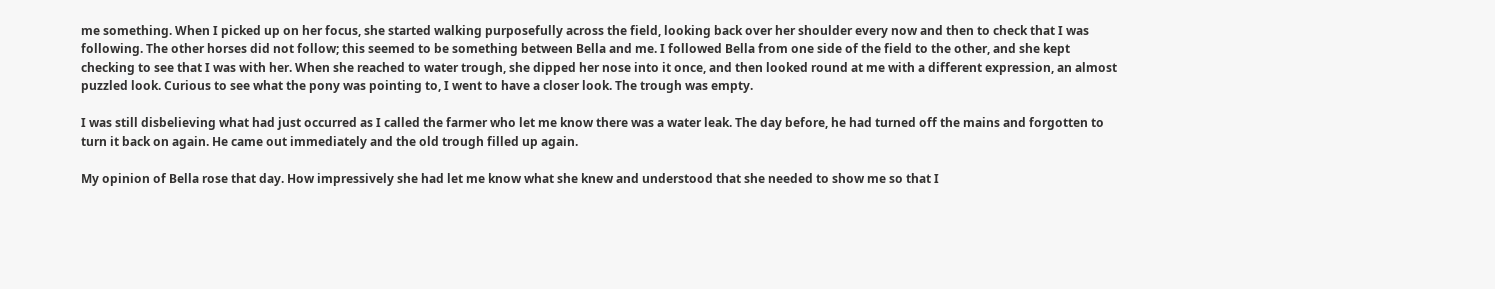me something. When I picked up on her focus, she started walking purposefully across the field, looking back over her shoulder every now and then to check that I was following. The other horses did not follow; this seemed to be something between Bella and me. I followed Bella from one side of the field to the other, and she kept checking to see that I was with her. When she reached to water trough, she dipped her nose into it once, and then looked round at me with a different expression, an almost puzzled look. Curious to see what the pony was pointing to, I went to have a closer look. The trough was empty.

I was still disbelieving what had just occurred as I called the farmer who let me know there was a water leak. The day before, he had turned off the mains and forgotten to turn it back on again. He came out immediately and the old trough filled up again.

My opinion of Bella rose that day. How impressively she had let me know what she knew and understood that she needed to show me so that I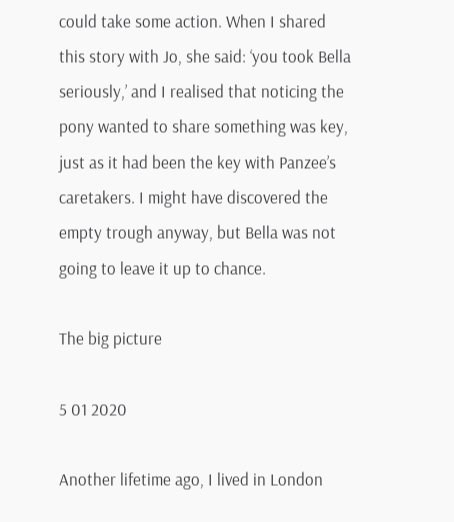could take some action. When I shared this story with Jo, she said: ‘you took Bella seriously,’ and I realised that noticing the pony wanted to share something was key, just as it had been the key with Panzee’s caretakers. I might have discovered the empty trough anyway, but Bella was not going to leave it up to chance.

The big picture

5 01 2020

Another lifetime ago, I lived in London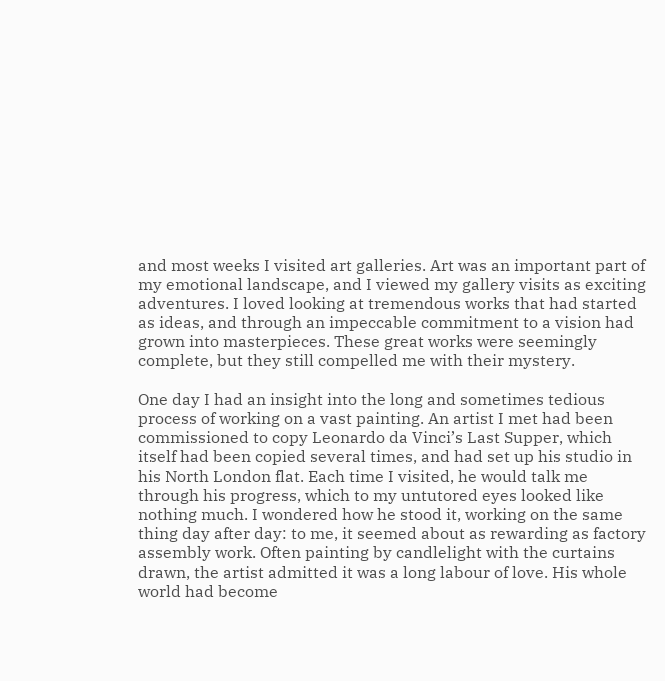and most weeks I visited art galleries. Art was an important part of my emotional landscape, and I viewed my gallery visits as exciting adventures. I loved looking at tremendous works that had started as ideas, and through an impeccable commitment to a vision had grown into masterpieces. These great works were seemingly complete, but they still compelled me with their mystery.

One day I had an insight into the long and sometimes tedious process of working on a vast painting. An artist I met had been commissioned to copy Leonardo da Vinci’s Last Supper, which itself had been copied several times, and had set up his studio in his North London flat. Each time I visited, he would talk me through his progress, which to my untutored eyes looked like nothing much. I wondered how he stood it, working on the same thing day after day: to me, it seemed about as rewarding as factory assembly work. Often painting by candlelight with the curtains drawn, the artist admitted it was a long labour of love. His whole world had become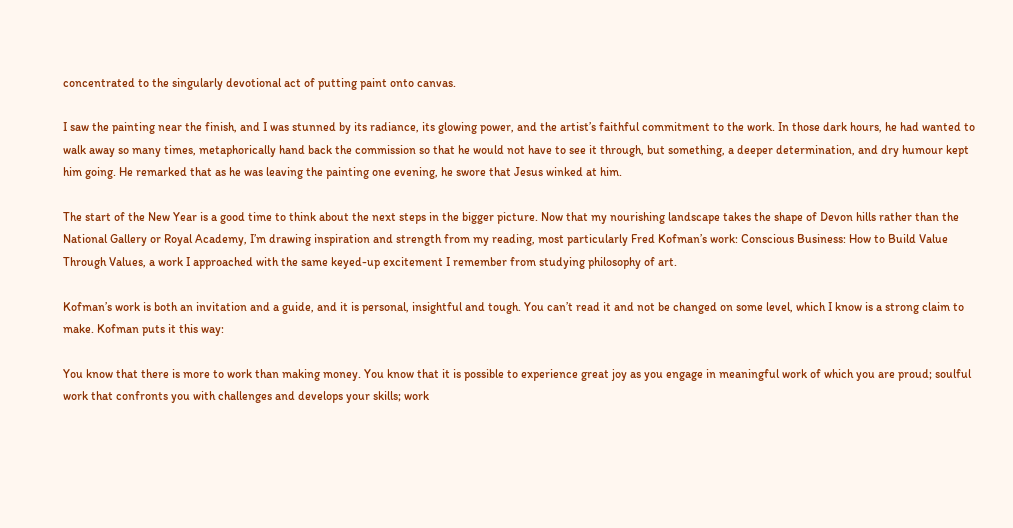concentrated to the singularly devotional act of putting paint onto canvas.

I saw the painting near the finish, and I was stunned by its radiance, its glowing power, and the artist’s faithful commitment to the work. In those dark hours, he had wanted to walk away so many times, metaphorically hand back the commission so that he would not have to see it through, but something, a deeper determination, and dry humour kept him going. He remarked that as he was leaving the painting one evening, he swore that Jesus winked at him.

The start of the New Year is a good time to think about the next steps in the bigger picture. Now that my nourishing landscape takes the shape of Devon hills rather than the National Gallery or Royal Academy, I’m drawing inspiration and strength from my reading, most particularly Fred Kofman’s work: Conscious Business: How to Build Value Through Values, a work I approached with the same keyed-up excitement I remember from studying philosophy of art.

Kofman’s work is both an invitation and a guide, and it is personal, insightful and tough. You can’t read it and not be changed on some level, which I know is a strong claim to make. Kofman puts it this way:

You know that there is more to work than making money. You know that it is possible to experience great joy as you engage in meaningful work of which you are proud; soulful work that confronts you with challenges and develops your skills; work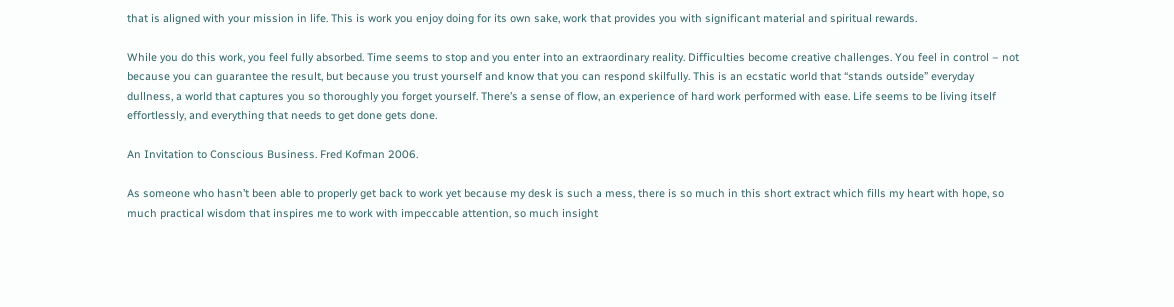that is aligned with your mission in life. This is work you enjoy doing for its own sake, work that provides you with significant material and spiritual rewards.

While you do this work, you feel fully absorbed. Time seems to stop and you enter into an extraordinary reality. Difficulties become creative challenges. You feel in control – not because you can guarantee the result, but because you trust yourself and know that you can respond skilfully. This is an ecstatic world that “stands outside” everyday dullness, a world that captures you so thoroughly you forget yourself. There’s a sense of flow, an experience of hard work performed with ease. Life seems to be living itself effortlessly, and everything that needs to get done gets done.

An Invitation to Conscious Business. Fred Kofman 2006.

As someone who hasn’t been able to properly get back to work yet because my desk is such a mess, there is so much in this short extract which fills my heart with hope, so much practical wisdom that inspires me to work with impeccable attention, so much insight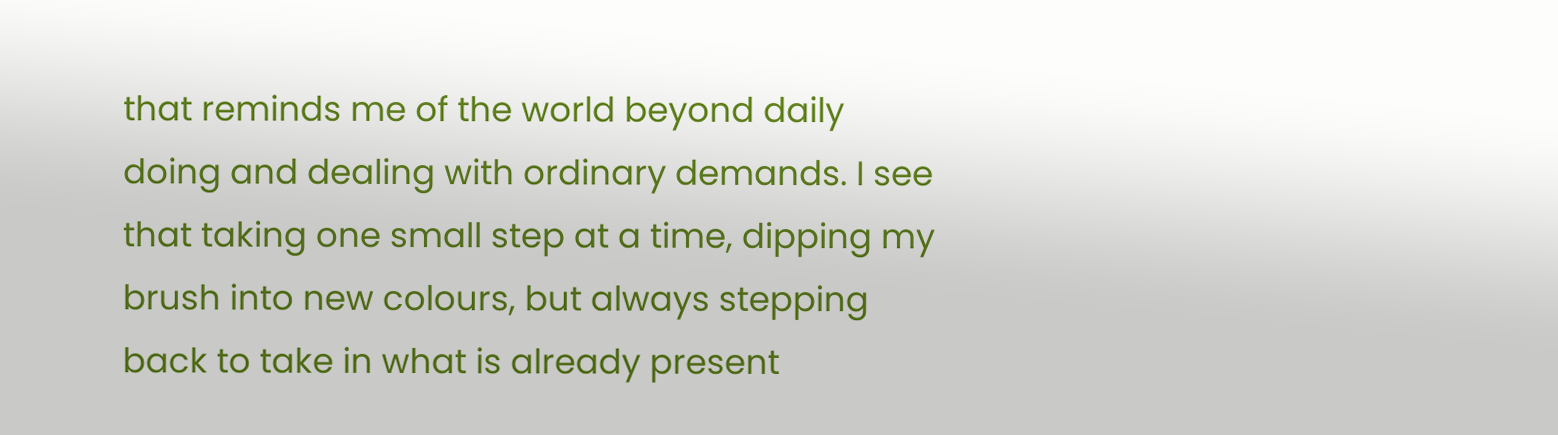that reminds me of the world beyond daily doing and dealing with ordinary demands. I see that taking one small step at a time, dipping my brush into new colours, but always stepping back to take in what is already present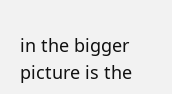in the bigger picture is the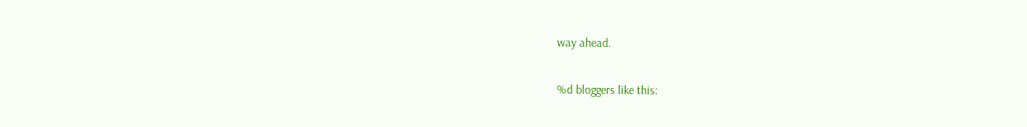way ahead.

%d bloggers like this: